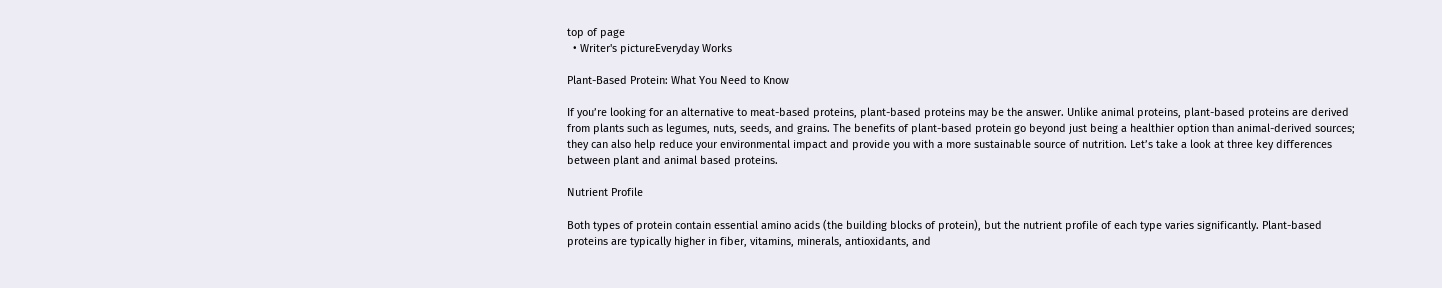top of page
  • Writer's pictureEveryday Works

Plant-Based Protein: What You Need to Know

If you’re looking for an alternative to meat-based proteins, plant-based proteins may be the answer. Unlike animal proteins, plant-based proteins are derived from plants such as legumes, nuts, seeds, and grains. The benefits of plant-based protein go beyond just being a healthier option than animal-derived sources; they can also help reduce your environmental impact and provide you with a more sustainable source of nutrition. Let’s take a look at three key differences between plant and animal based proteins.

Nutrient Profile

Both types of protein contain essential amino acids (the building blocks of protein), but the nutrient profile of each type varies significantly. Plant-based proteins are typically higher in fiber, vitamins, minerals, antioxidants, and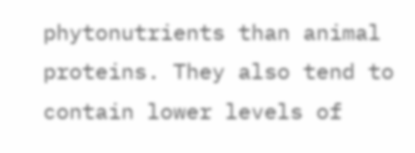phytonutrients than animal proteins. They also tend to contain lower levels of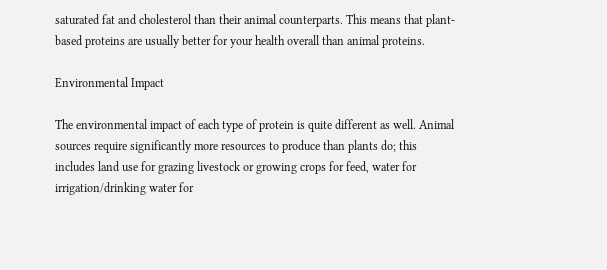saturated fat and cholesterol than their animal counterparts. This means that plant-based proteins are usually better for your health overall than animal proteins.

Environmental Impact

The environmental impact of each type of protein is quite different as well. Animal sources require significantly more resources to produce than plants do; this includes land use for grazing livestock or growing crops for feed, water for irrigation/drinking water for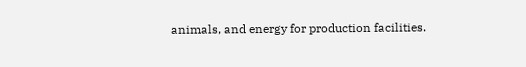animals, and energy for production facilities.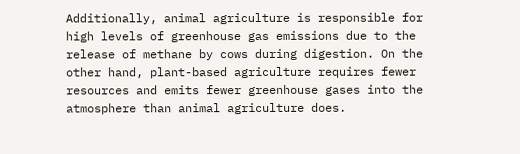Additionally, animal agriculture is responsible for high levels of greenhouse gas emissions due to the release of methane by cows during digestion. On the other hand, plant-based agriculture requires fewer resources and emits fewer greenhouse gases into the atmosphere than animal agriculture does.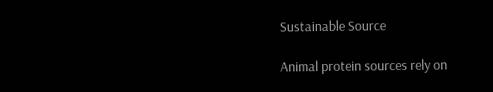Sustainable Source

Animal protein sources rely on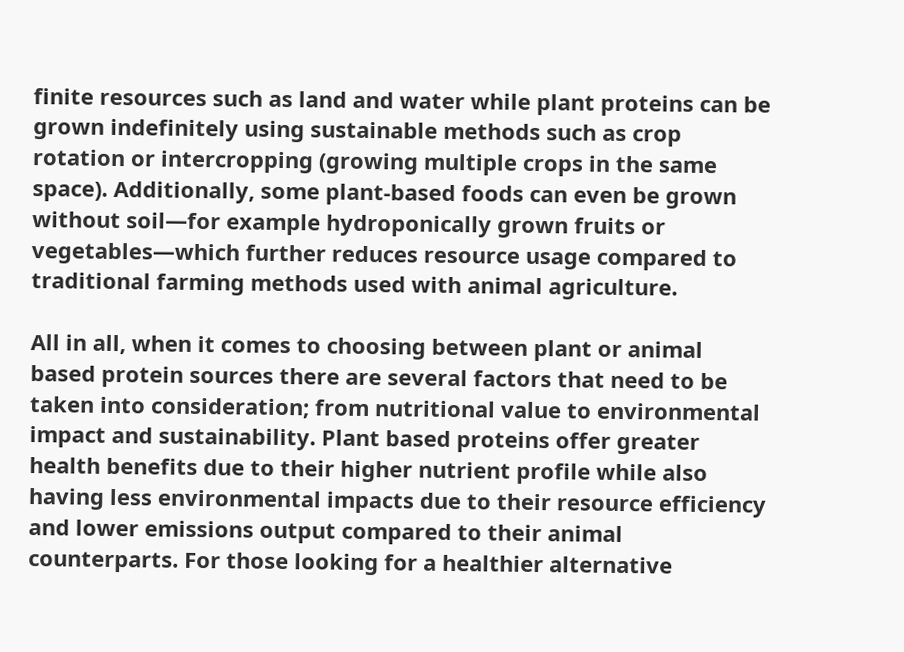finite resources such as land and water while plant proteins can be grown indefinitely using sustainable methods such as crop rotation or intercropping (growing multiple crops in the same space). Additionally, some plant-based foods can even be grown without soil—for example hydroponically grown fruits or vegetables—which further reduces resource usage compared to traditional farming methods used with animal agriculture.

All in all, when it comes to choosing between plant or animal based protein sources there are several factors that need to be taken into consideration; from nutritional value to environmental impact and sustainability. Plant based proteins offer greater health benefits due to their higher nutrient profile while also having less environmental impacts due to their resource efficiency and lower emissions output compared to their animal counterparts. For those looking for a healthier alternative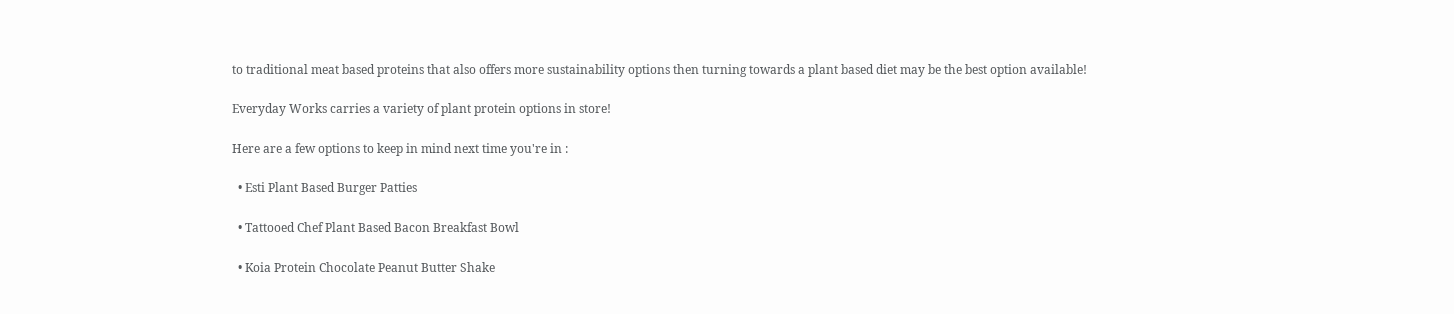to traditional meat based proteins that also offers more sustainability options then turning towards a plant based diet may be the best option available!

Everyday Works carries a variety of plant protein options in store!

Here are a few options to keep in mind next time you're in :

  • Esti Plant Based Burger Patties

  • Tattooed Chef Plant Based Bacon Breakfast Bowl

  • Koia Protein Chocolate Peanut Butter Shake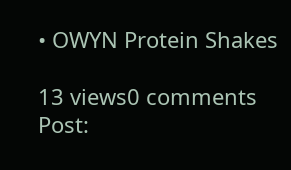• OWYN Protein Shakes

13 views0 comments
Post: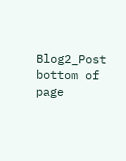Blog2_Post
bottom of page